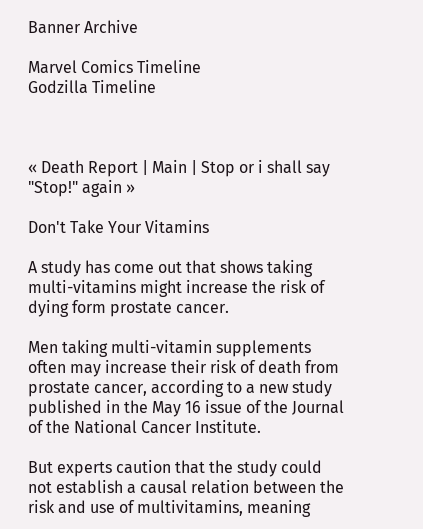Banner Archive

Marvel Comics Timeline
Godzilla Timeline



« Death Report | Main | Stop or i shall say "Stop!" again »

Don't Take Your Vitamins

A study has come out that shows taking multi-vitamins might increase the risk of dying form prostate cancer.

Men taking multi-vitamin supplements often may increase their risk of death from prostate cancer, according to a new study published in the May 16 issue of the Journal of the National Cancer Institute.

But experts caution that the study could not establish a causal relation between the risk and use of multivitamins, meaning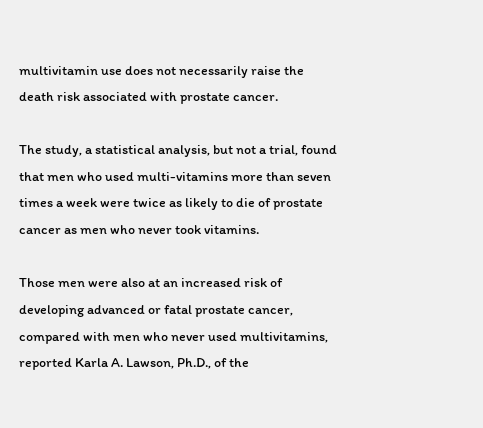multivitamin use does not necessarily raise the death risk associated with prostate cancer.

The study, a statistical analysis, but not a trial, found that men who used multi-vitamins more than seven times a week were twice as likely to die of prostate cancer as men who never took vitamins.

Those men were also at an increased risk of developing advanced or fatal prostate cancer, compared with men who never used multivitamins, reported Karla A. Lawson, Ph.D., of the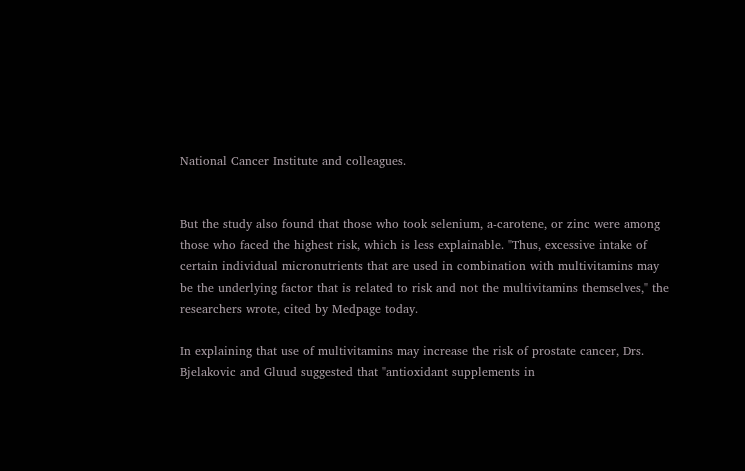National Cancer Institute and colleagues.


But the study also found that those who took selenium, a-carotene, or zinc were among those who faced the highest risk, which is less explainable. "Thus, excessive intake of certain individual micronutrients that are used in combination with multivitamins may be the underlying factor that is related to risk and not the multivitamins themselves," the researchers wrote, cited by Medpage today.

In explaining that use of multivitamins may increase the risk of prostate cancer, Drs. Bjelakovic and Gluud suggested that "antioxidant supplements in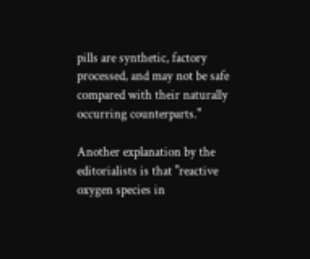pills are synthetic, factory processed, and may not be safe compared with their naturally occurring counterparts."

Another explanation by the editorialists is that "reactive oxygen species in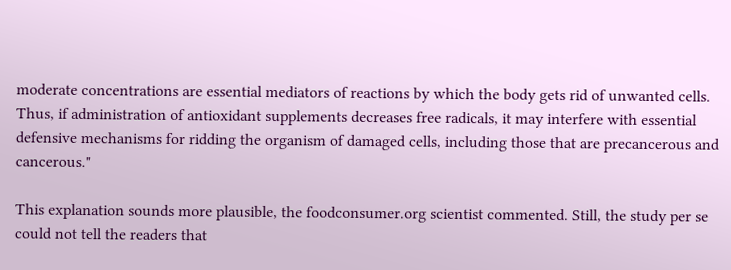moderate concentrations are essential mediators of reactions by which the body gets rid of unwanted cells. Thus, if administration of antioxidant supplements decreases free radicals, it may interfere with essential defensive mechanisms for ridding the organism of damaged cells, including those that are precancerous and cancerous."

This explanation sounds more plausible, the foodconsumer.org scientist commented. Still, the study per se could not tell the readers that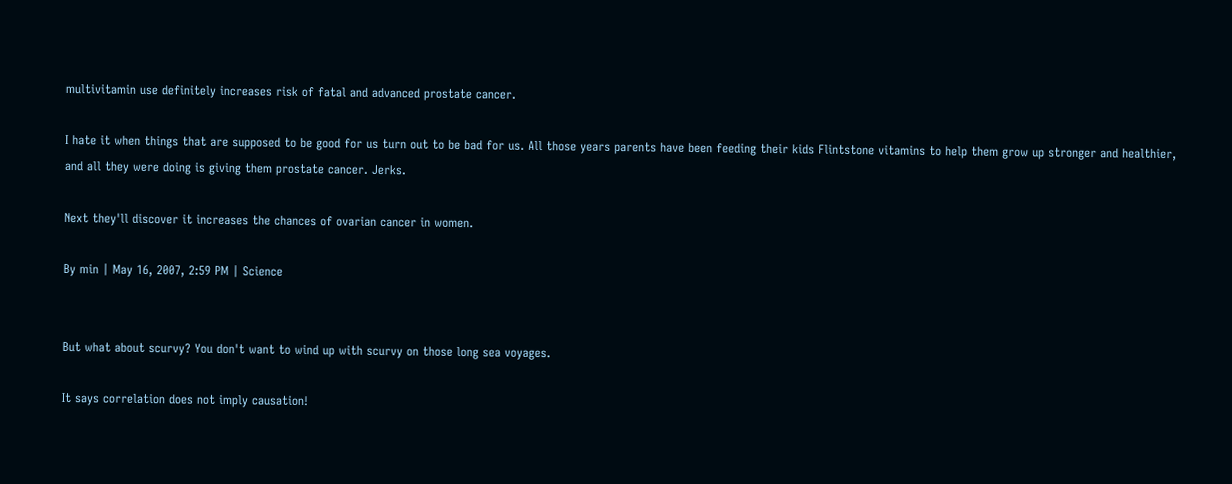multivitamin use definitely increases risk of fatal and advanced prostate cancer.

I hate it when things that are supposed to be good for us turn out to be bad for us. All those years parents have been feeding their kids Flintstone vitamins to help them grow up stronger and healthier, and all they were doing is giving them prostate cancer. Jerks.

Next they'll discover it increases the chances of ovarian cancer in women.

By min | May 16, 2007, 2:59 PM | Science


But what about scurvy? You don't want to wind up with scurvy on those long sea voyages.

It says correlation does not imply causation!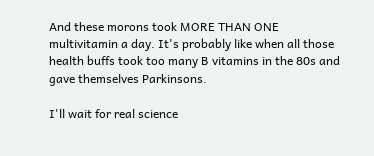And these morons took MORE THAN ONE multivitamin a day. It's probably like when all those health buffs took too many B vitamins in the 80s and gave themselves Parkinsons.

I'll wait for real science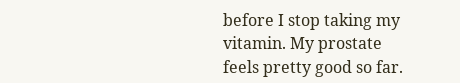before I stop taking my vitamin. My prostate feels pretty good so far.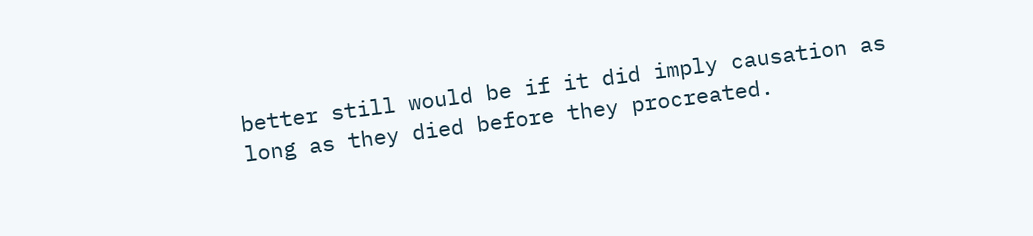better still would be if it did imply causation as long as they died before they procreated.